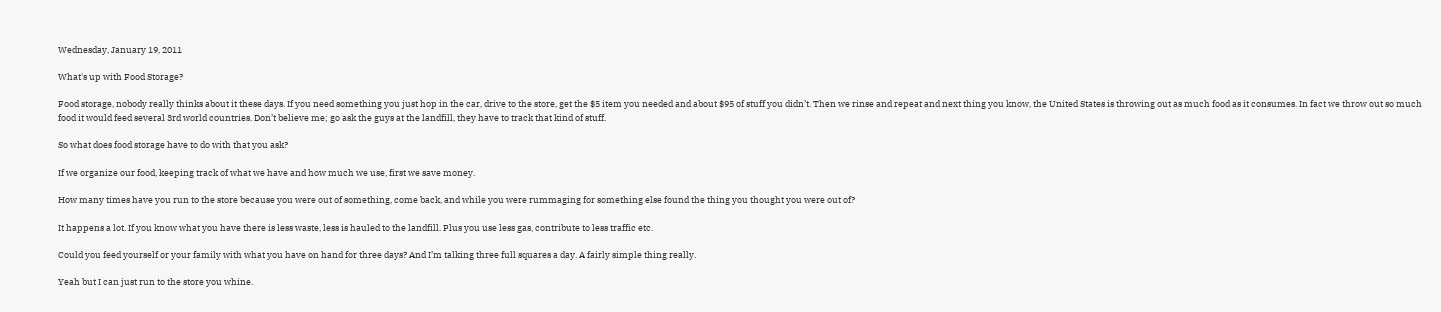Wednesday, January 19, 2011

What's up with Food Storage?

Food storage, nobody really thinks about it these days. If you need something you just hop in the car, drive to the store, get the $5 item you needed and about $95 of stuff you didn’t. Then we rinse and repeat and next thing you know, the United States is throwing out as much food as it consumes. In fact we throw out so much food it would feed several 3rd world countries. Don’t believe me; go ask the guys at the landfill, they have to track that kind of stuff.

So what does food storage have to do with that you ask?

If we organize our food, keeping track of what we have and how much we use, first we save money.

How many times have you run to the store because you were out of something, come back, and while you were rummaging for something else found the thing you thought you were out of?

It happens a lot. If you know what you have there is less waste, less is hauled to the landfill. Plus you use less gas, contribute to less traffic etc.

Could you feed yourself or your family with what you have on hand for three days? And I’m talking three full squares a day. A fairly simple thing really.

Yeah but I can just run to the store you whine.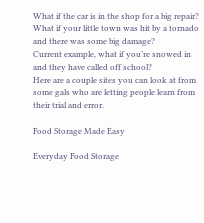What if the car is in the shop for a big repair?
What if your little town was hit by a tornado and there was some big damage?
Current example, what if you’re snowed in and they have called off school?
Here are a couple sites you can look at from some gals who are letting people learn from their trial and error.

Food Storage Made Easy

Everyday Food Storage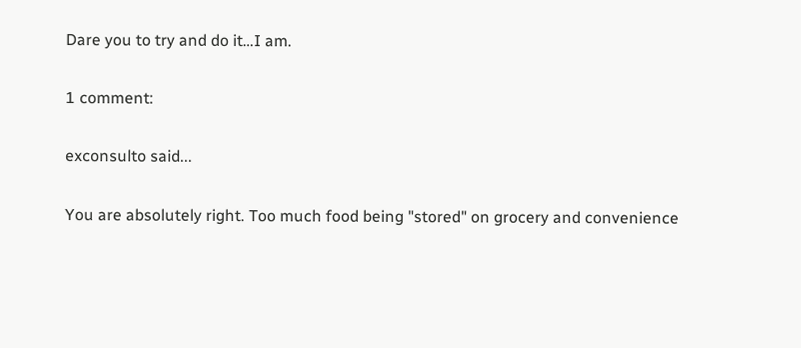Dare you to try and do it…I am.

1 comment:

exconsulto said...

You are absolutely right. Too much food being "stored" on grocery and convenience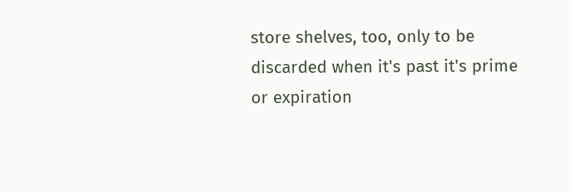store shelves, too, only to be discarded when it's past it's prime or expiration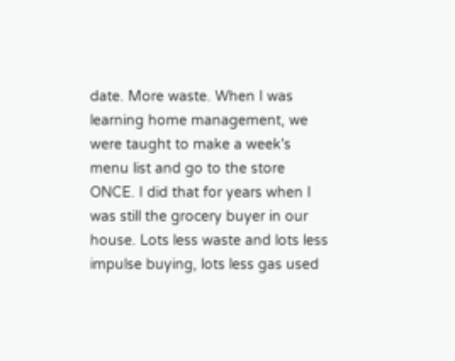date. More waste. When I was learning home management, we were taught to make a week's menu list and go to the store ONCE. I did that for years when I was still the grocery buyer in our house. Lots less waste and lots less impulse buying, lots less gas used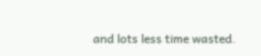and lots less time wasted.